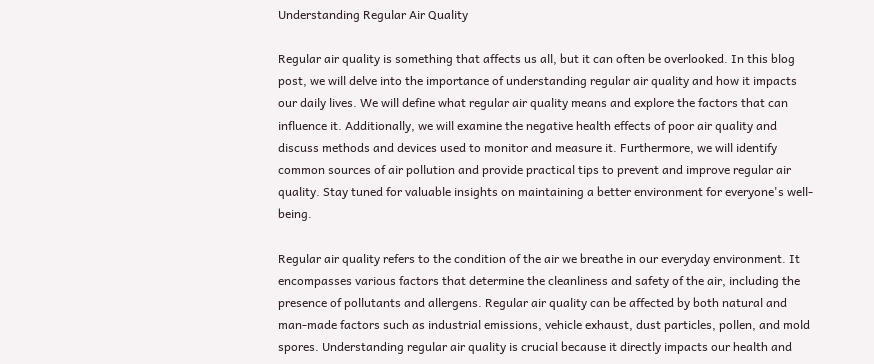Understanding Regular Air Quality

Regular air quality is something that affects us all, but it can often be overlooked. In this blog post, we will delve into the importance of understanding regular air quality and how it impacts our daily lives. We will define what regular air quality means and explore the factors that can influence it. Additionally, we will examine the negative health effects of poor air quality and discuss methods and devices used to monitor and measure it. Furthermore, we will identify common sources of air pollution and provide practical tips to prevent and improve regular air quality. Stay tuned for valuable insights on maintaining a better environment for everyone's well-being.

Regular air quality refers to the condition of the air we breathe in our everyday environment. It encompasses various factors that determine the cleanliness and safety of the air, including the presence of pollutants and allergens. Regular air quality can be affected by both natural and man-made factors such as industrial emissions, vehicle exhaust, dust particles, pollen, and mold spores. Understanding regular air quality is crucial because it directly impacts our health and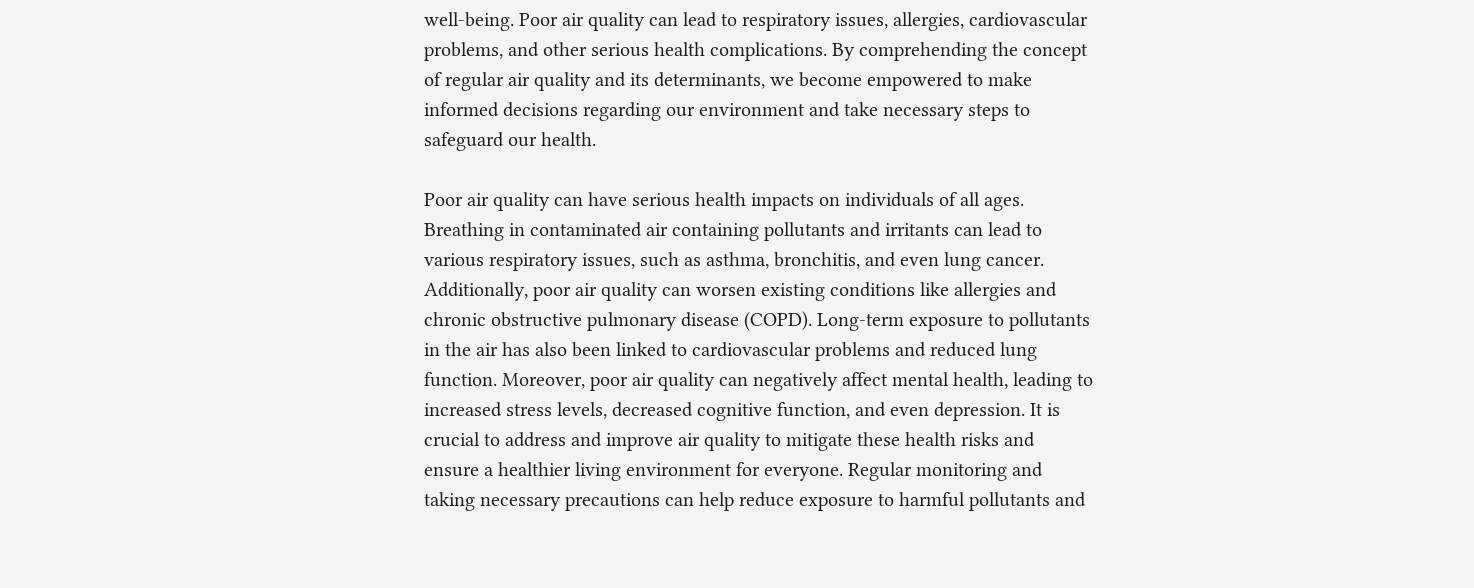well-being. Poor air quality can lead to respiratory issues, allergies, cardiovascular problems, and other serious health complications. By comprehending the concept of regular air quality and its determinants, we become empowered to make informed decisions regarding our environment and take necessary steps to safeguard our health.

Poor air quality can have serious health impacts on individuals of all ages. Breathing in contaminated air containing pollutants and irritants can lead to various respiratory issues, such as asthma, bronchitis, and even lung cancer. Additionally, poor air quality can worsen existing conditions like allergies and chronic obstructive pulmonary disease (COPD). Long-term exposure to pollutants in the air has also been linked to cardiovascular problems and reduced lung function. Moreover, poor air quality can negatively affect mental health, leading to increased stress levels, decreased cognitive function, and even depression. It is crucial to address and improve air quality to mitigate these health risks and ensure a healthier living environment for everyone. Regular monitoring and taking necessary precautions can help reduce exposure to harmful pollutants and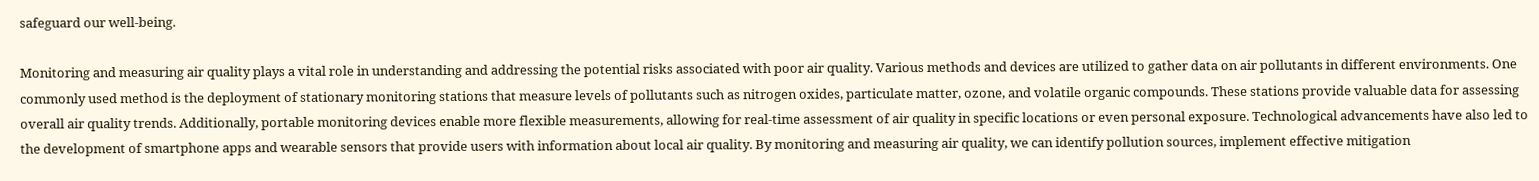safeguard our well-being.

Monitoring and measuring air quality plays a vital role in understanding and addressing the potential risks associated with poor air quality. Various methods and devices are utilized to gather data on air pollutants in different environments. One commonly used method is the deployment of stationary monitoring stations that measure levels of pollutants such as nitrogen oxides, particulate matter, ozone, and volatile organic compounds. These stations provide valuable data for assessing overall air quality trends. Additionally, portable monitoring devices enable more flexible measurements, allowing for real-time assessment of air quality in specific locations or even personal exposure. Technological advancements have also led to the development of smartphone apps and wearable sensors that provide users with information about local air quality. By monitoring and measuring air quality, we can identify pollution sources, implement effective mitigation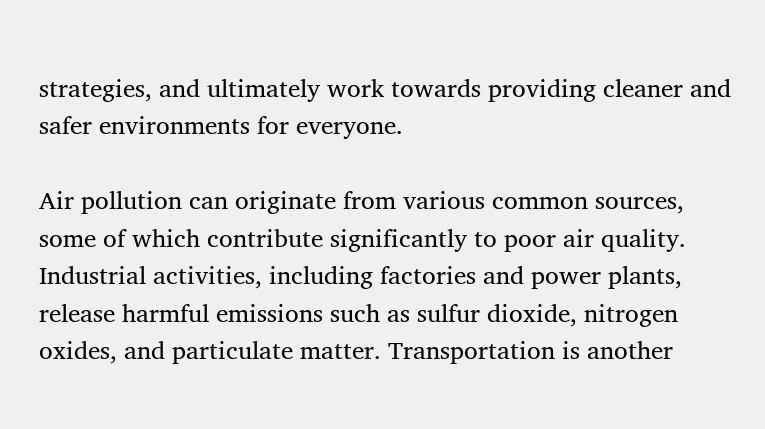strategies, and ultimately work towards providing cleaner and safer environments for everyone.

Air pollution can originate from various common sources, some of which contribute significantly to poor air quality. Industrial activities, including factories and power plants, release harmful emissions such as sulfur dioxide, nitrogen oxides, and particulate matter. Transportation is another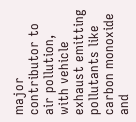major contributor to air pollution, with vehicle exhaust emitting pollutants like carbon monoxide and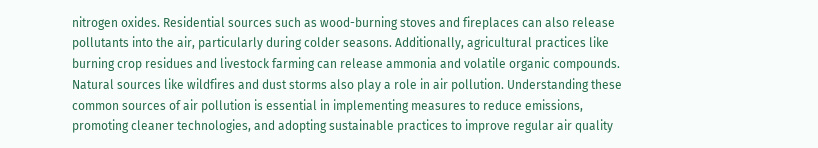nitrogen oxides. Residential sources such as wood-burning stoves and fireplaces can also release pollutants into the air, particularly during colder seasons. Additionally, agricultural practices like burning crop residues and livestock farming can release ammonia and volatile organic compounds. Natural sources like wildfires and dust storms also play a role in air pollution. Understanding these common sources of air pollution is essential in implementing measures to reduce emissions, promoting cleaner technologies, and adopting sustainable practices to improve regular air quality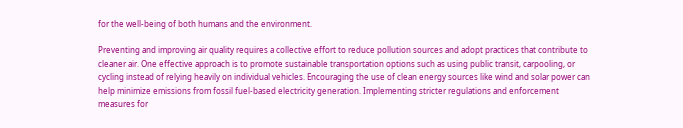for the well-being of both humans and the environment.

Preventing and improving air quality requires a collective effort to reduce pollution sources and adopt practices that contribute to cleaner air. One effective approach is to promote sustainable transportation options such as using public transit, carpooling, or cycling instead of relying heavily on individual vehicles. Encouraging the use of clean energy sources like wind and solar power can help minimize emissions from fossil fuel-based electricity generation. Implementing stricter regulations and enforcement measures for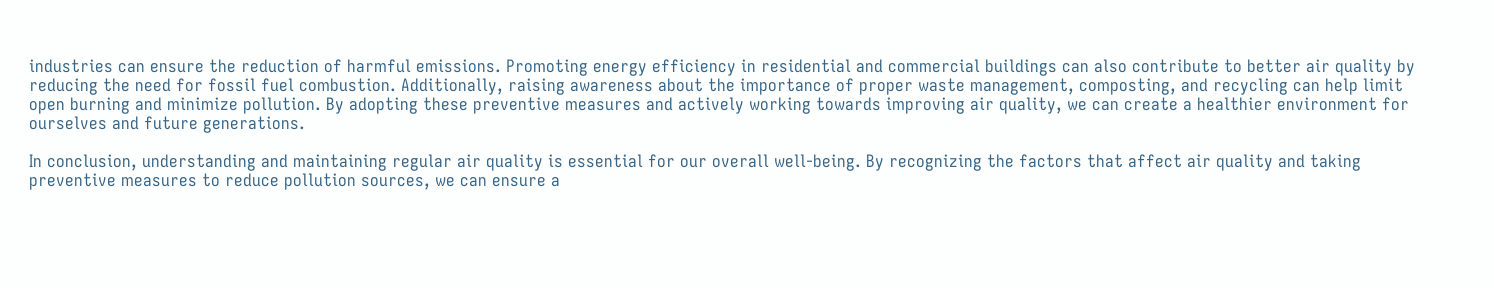industries can ensure the reduction of harmful emissions. Promoting energy efficiency in residential and commercial buildings can also contribute to better air quality by reducing the need for fossil fuel combustion. Additionally, raising awareness about the importance of proper waste management, composting, and recycling can help limit open burning and minimize pollution. By adopting these preventive measures and actively working towards improving air quality, we can create a healthier environment for ourselves and future generations.

In conclusion, understanding and maintaining regular air quality is essential for our overall well-being. By recognizing the factors that affect air quality and taking preventive measures to reduce pollution sources, we can ensure a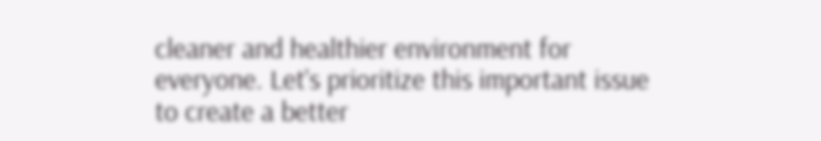cleaner and healthier environment for everyone. Let's prioritize this important issue to create a better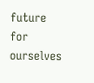future for ourselves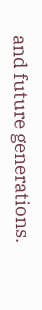and future generations.